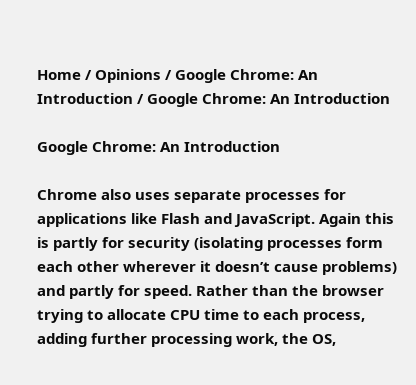Home / Opinions / Google Chrome: An Introduction / Google Chrome: An Introduction

Google Chrome: An Introduction

Chrome also uses separate processes for applications like Flash and JavaScript. Again this is partly for security (isolating processes form each other wherever it doesn’t cause problems) and partly for speed. Rather than the browser trying to allocate CPU time to each process, adding further processing work, the OS,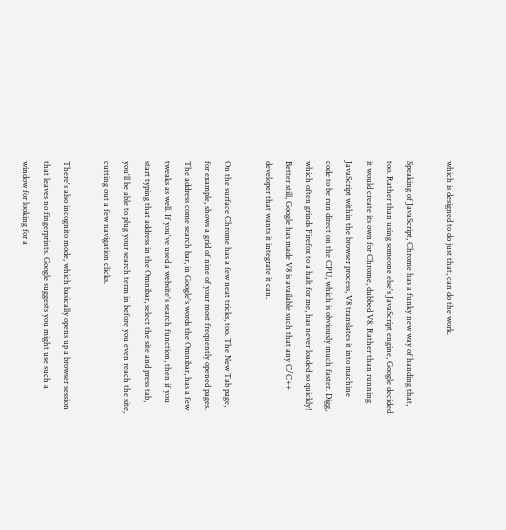which is designed to do just that, can do the work.

Speaking of JavaScript, Chrome has a funky new way of handing that, too. Rather than using someone else's JavaScript engine, Google decided it would create its own for Chrome, dubbed V8. Rather than running JavaScript within the browser process, V8 translates it into machine code to be run direct on the CPU, which is obviously much faster. Digg, which often grinds Firefox to a halt for me, has never loaded so quickly! Better still, Google has made V8 is available such that any C/C++ developer that wants it integrate it can.

On the surface Chrome has a few neat tricks, too. The New Tab page, for example, shows a grid of nine of your most frequently opened pages. The address come search bar, in Google's words the Omnibar, has a few tweaks as well. If you've used a website's search function, then if you start typing that address in the Omnibar, select the site and press tab, you'll be able to plug your search term in before you even reach the site, cutting out a few navigation clicks.

There's also incognito mode, which basically opens up a browser session that leaves no fingerprints. Google suggests you might use such a window for looking for a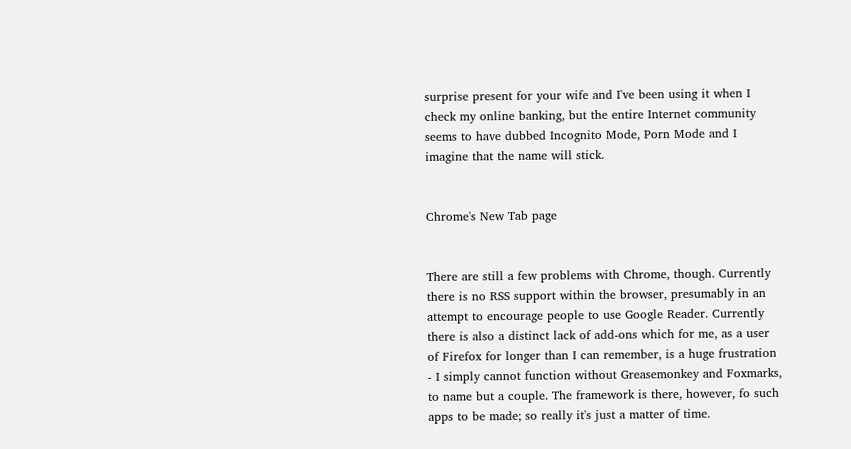surprise present for your wife and I've been using it when I check my online banking, but the entire Internet community seems to have dubbed Incognito Mode, Porn Mode and I imagine that the name will stick.


Chrome's New Tab page


There are still a few problems with Chrome, though. Currently there is no RSS support within the browser, presumably in an attempt to encourage people to use Google Reader. Currently there is also a distinct lack of add-ons which for me, as a user of Firefox for longer than I can remember, is a huge frustration - I simply cannot function without Greasemonkey and Foxmarks, to name but a couple. The framework is there, however, fo such apps to be made; so really it's just a matter of time.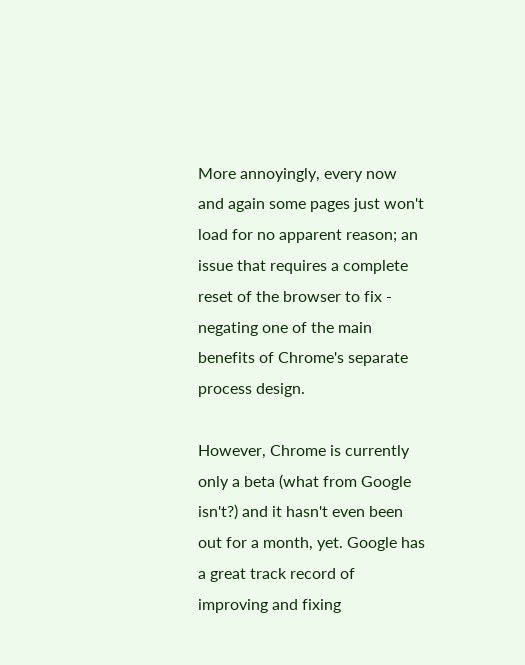More annoyingly, every now and again some pages just won't load for no apparent reason; an issue that requires a complete reset of the browser to fix - negating one of the main benefits of Chrome's separate process design.

However, Chrome is currently only a beta (what from Google isn't?) and it hasn't even been out for a month, yet. Google has a great track record of improving and fixing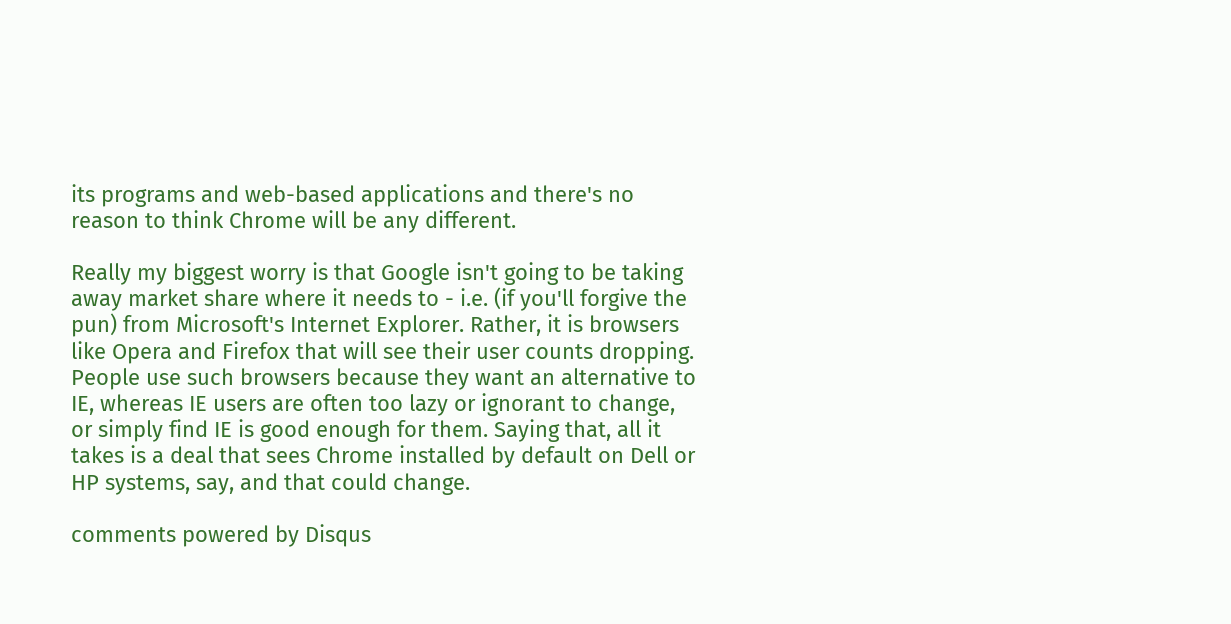its programs and web-based applications and there's no reason to think Chrome will be any different.

Really my biggest worry is that Google isn't going to be taking away market share where it needs to - i.e. (if you'll forgive the pun) from Microsoft's Internet Explorer. Rather, it is browsers like Opera and Firefox that will see their user counts dropping. People use such browsers because they want an alternative to IE, whereas IE users are often too lazy or ignorant to change, or simply find IE is good enough for them. Saying that, all it takes is a deal that sees Chrome installed by default on Dell or HP systems, say, and that could change.

comments powered by Disqus